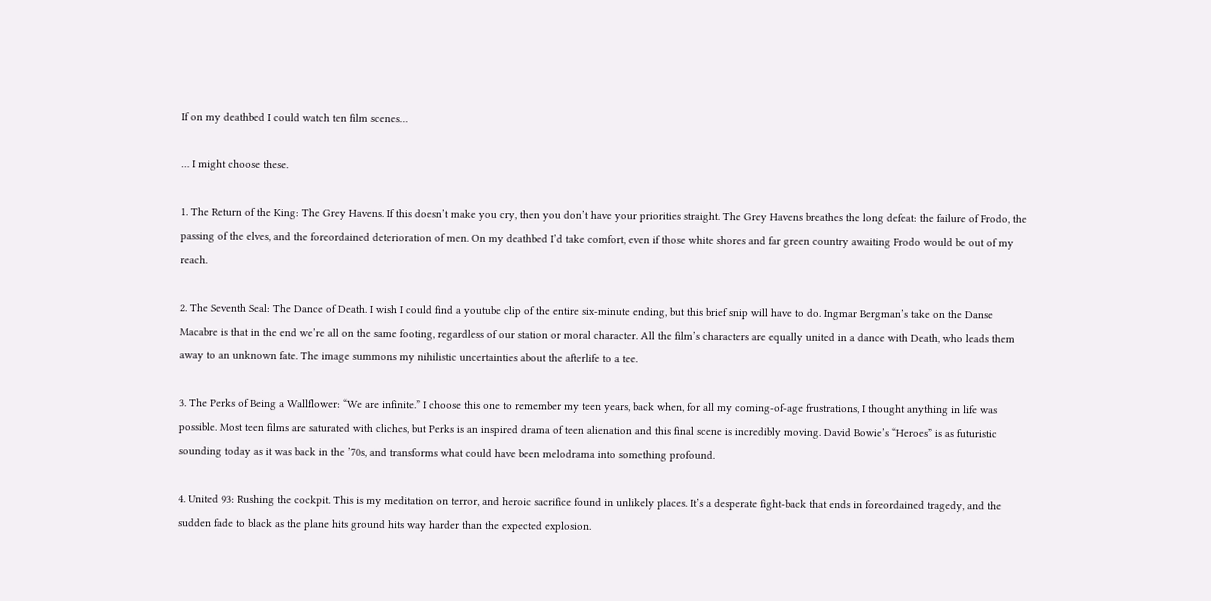If on my deathbed I could watch ten film scenes…

… I might choose these.

1. The Return of the King: The Grey Havens. If this doesn’t make you cry, then you don’t have your priorities straight. The Grey Havens breathes the long defeat: the failure of Frodo, the passing of the elves, and the foreordained deterioration of men. On my deathbed I’d take comfort, even if those white shores and far green country awaiting Frodo would be out of my reach.

2. The Seventh Seal: The Dance of Death. I wish I could find a youtube clip of the entire six-minute ending, but this brief snip will have to do. Ingmar Bergman’s take on the Danse Macabre is that in the end we’re all on the same footing, regardless of our station or moral character. All the film’s characters are equally united in a dance with Death, who leads them away to an unknown fate. The image summons my nihilistic uncertainties about the afterlife to a tee.

3. The Perks of Being a Wallflower: “We are infinite.” I choose this one to remember my teen years, back when, for all my coming-of-age frustrations, I thought anything in life was possible. Most teen films are saturated with cliches, but Perks is an inspired drama of teen alienation and this final scene is incredibly moving. David Bowie’s “Heroes” is as futuristic sounding today as it was back in the ’70s, and transforms what could have been melodrama into something profound.

4. United 93: Rushing the cockpit. This is my meditation on terror, and heroic sacrifice found in unlikely places. It’s a desperate fight-back that ends in foreordained tragedy, and the sudden fade to black as the plane hits ground hits way harder than the expected explosion.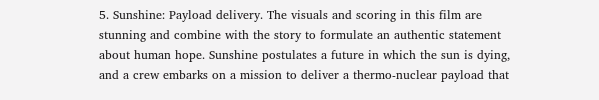5. Sunshine: Payload delivery. The visuals and scoring in this film are stunning and combine with the story to formulate an authentic statement about human hope. Sunshine postulates a future in which the sun is dying, and a crew embarks on a mission to deliver a thermo-nuclear payload that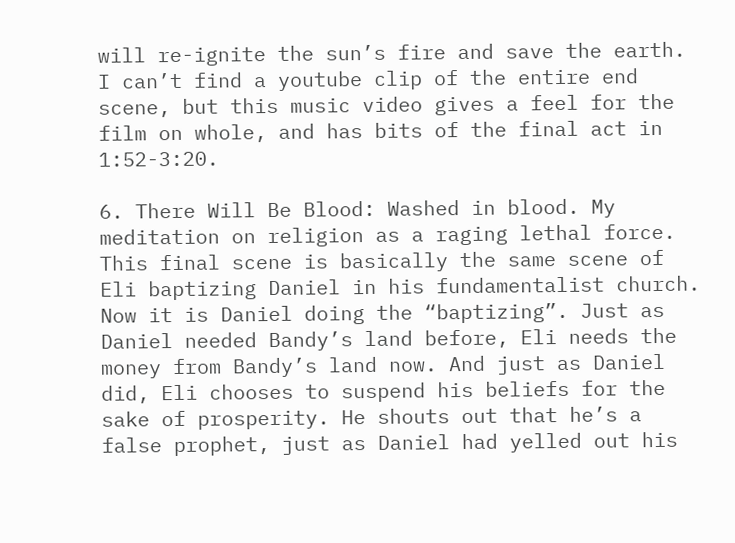will re-ignite the sun’s fire and save the earth. I can’t find a youtube clip of the entire end scene, but this music video gives a feel for the film on whole, and has bits of the final act in 1:52-3:20.

6. There Will Be Blood: Washed in blood. My meditation on religion as a raging lethal force. This final scene is basically the same scene of Eli baptizing Daniel in his fundamentalist church. Now it is Daniel doing the “baptizing”. Just as Daniel needed Bandy’s land before, Eli needs the money from Bandy’s land now. And just as Daniel did, Eli chooses to suspend his beliefs for the sake of prosperity. He shouts out that he’s a false prophet, just as Daniel had yelled out his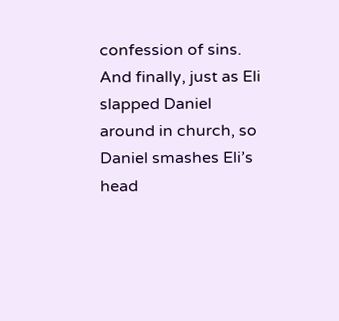confession of sins. And finally, just as Eli slapped Daniel around in church, so Daniel smashes Eli’s head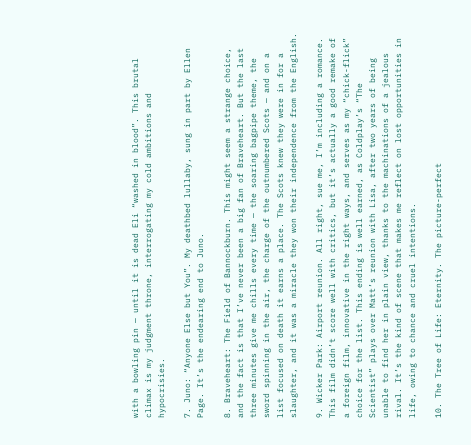with a bowling pin — until it is dead Eli “washed in blood”. This brutal climax is my judgment throne, interrogating my cold ambitions and hypocrisies.

7. Juno: “Anyone Else but You”. My deathbed lullaby, sung in part by Ellen Page. It’s the endearing end to Juno.

8. Braveheart: The Field of Bannockburn. This might seem a strange choice, and the fact is that I’ve never been a big fan of Braveheart. But the last three minutes give me chills every time — the soaring bagpipe theme, the sword spinning in the air, the charge of the outnumbered Scots — and on a list focused on death it earns a place. The Scots knew they were in for a slaughter, and it was a miracle they won their independence from the English.

9. Wicker Park: Airport reunion. All right, sue me, I’m including a romance. This film didn’t score well with critics, but it’s actually a good remake of a foreign film, innovative in the right ways, and serves as my “chick-flick” choice for the list. This ending is well earned, as Coldplay’s “The Scientist” plays over Matt’s reunion with Lisa, after two years of being unable to find her in plain view, thanks to the machinations of a jealous rival. It’s the kind of scene that makes me reflect on lost opportunities in life, owing to chance and cruel intentions.

10. The Tree of Life: Eternity. The picture-perfect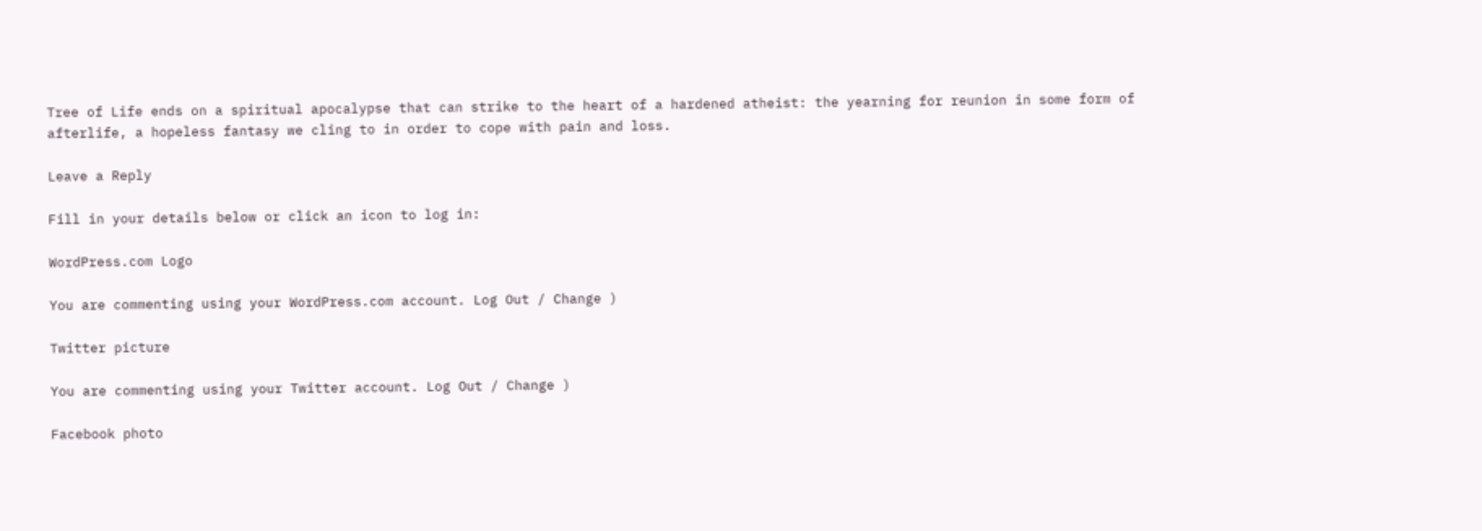Tree of Life ends on a spiritual apocalypse that can strike to the heart of a hardened atheist: the yearning for reunion in some form of afterlife, a hopeless fantasy we cling to in order to cope with pain and loss.

Leave a Reply

Fill in your details below or click an icon to log in:

WordPress.com Logo

You are commenting using your WordPress.com account. Log Out / Change )

Twitter picture

You are commenting using your Twitter account. Log Out / Change )

Facebook photo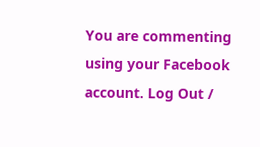You are commenting using your Facebook account. Log Out /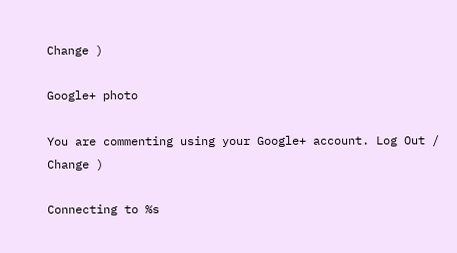Change )

Google+ photo

You are commenting using your Google+ account. Log Out / Change )

Connecting to %s